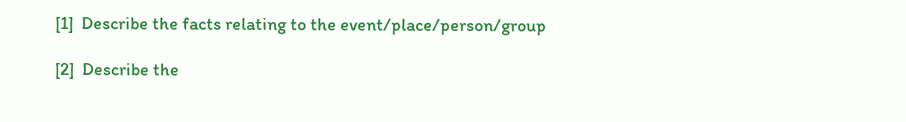[1]  Describe the facts relating to the event/place/person/group

[2]  Describe the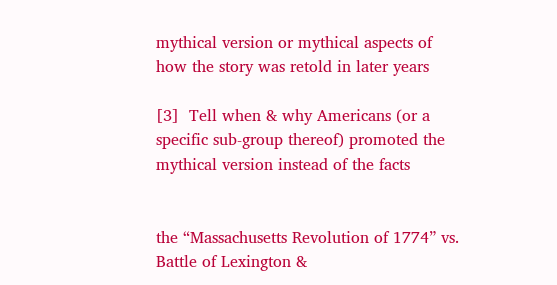mythical version or mythical aspects of how the story was retold in later years

[3]  Tell when & why Americans (or a specific sub-group thereof) promoted the mythical version instead of the facts


the “Massachusetts Revolution of 1774” vs. Battle of Lexington &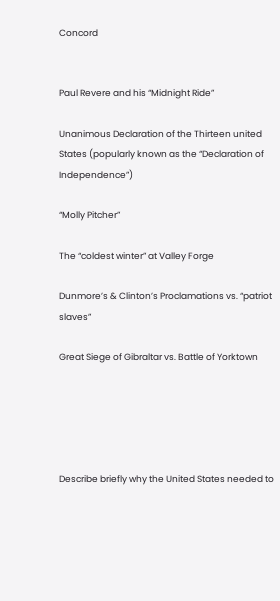Concord


Paul Revere and his “Midnight Ride”

Unanimous Declaration of the Thirteen united States (popularly known as the “Declaration of Independence”)

“Molly Pitcher”

The “coldest winter” at Valley Forge

Dunmore’s & Clinton’s Proclamations vs. “patriot slaves”

Great Siege of Gibraltar vs. Battle of Yorktown





Describe briefly why the United States needed to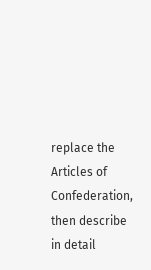replace the Articles of Confederation, then describe in detail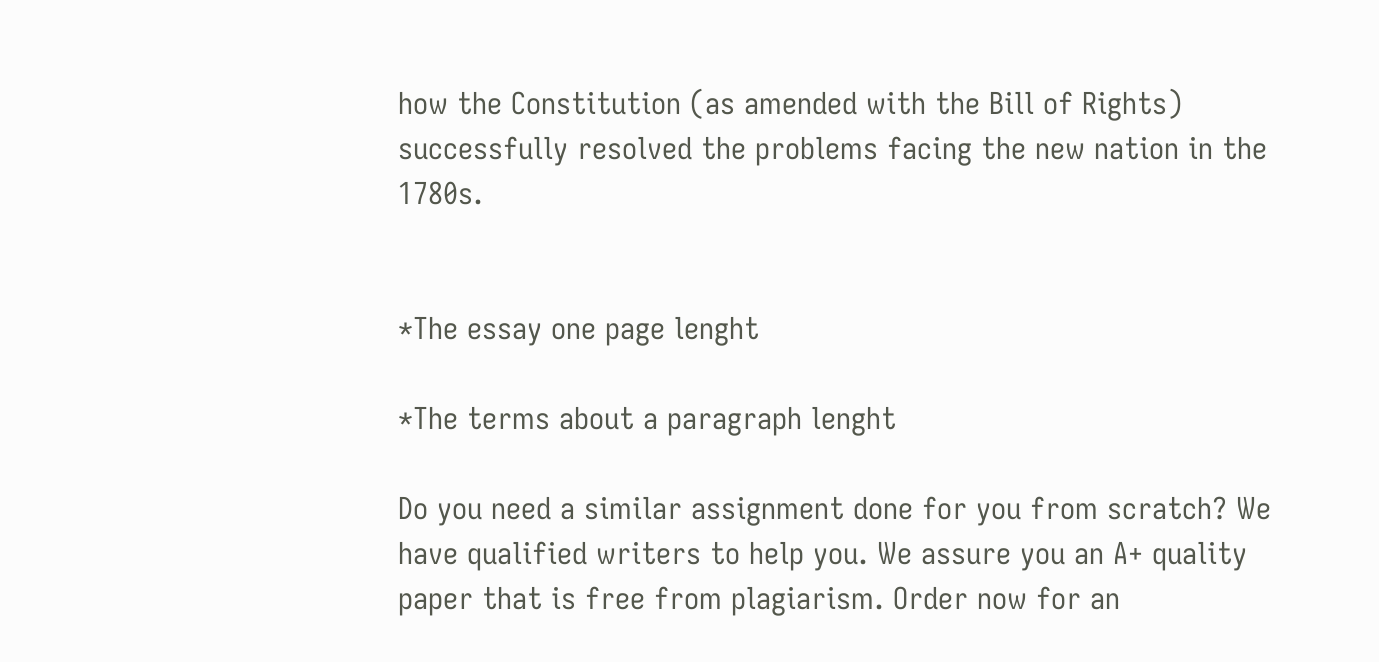how the Constitution (as amended with the Bill of Rights) successfully resolved the problems facing the new nation in the 1780s.


*The essay one page lenght

*The terms about a paragraph lenght

Do you need a similar assignment done for you from scratch? We have qualified writers to help you. We assure you an A+ quality paper that is free from plagiarism. Order now for an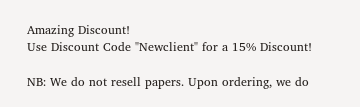Amazing Discount!
Use Discount Code "Newclient" for a 15% Discount!

NB: We do not resell papers. Upon ordering, we do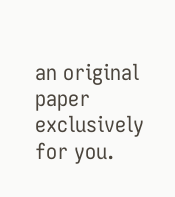an original paper exclusively for you.